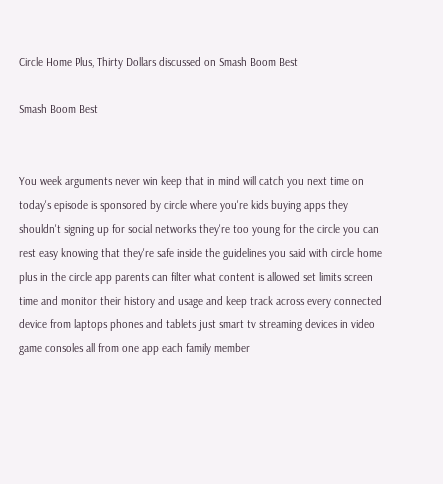Circle Home Plus, Thirty Dollars discussed on Smash Boom Best

Smash Boom Best


You week arguments never win keep that in mind will catch you next time on today's episode is sponsored by circle where you're kids buying apps they shouldn't signing up for social networks they're too young for the circle you can rest easy knowing that they're safe inside the guidelines you said with circle home plus in the circle app parents can filter what content is allowed set limits screen time and monitor their history and usage and keep track across every connected device from laptops phones and tablets just smart tv streaming devices in video game consoles all from one app each family member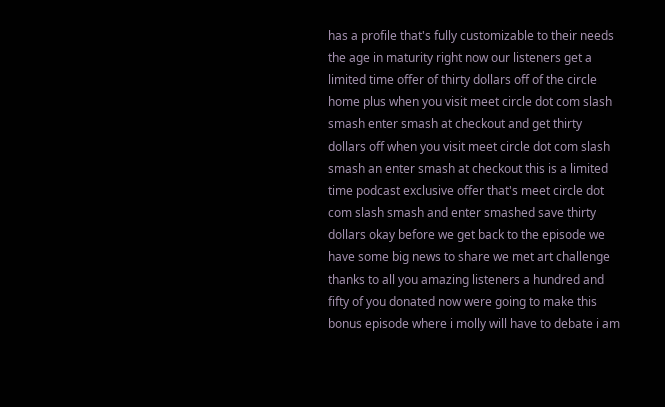has a profile that's fully customizable to their needs the age in maturity right now our listeners get a limited time offer of thirty dollars off of the circle home plus when you visit meet circle dot com slash smash enter smash at checkout and get thirty dollars off when you visit meet circle dot com slash smash an enter smash at checkout this is a limited time podcast exclusive offer that's meet circle dot com slash smash and enter smashed save thirty dollars okay before we get back to the episode we have some big news to share we met art challenge thanks to all you amazing listeners a hundred and fifty of you donated now were going to make this bonus episode where i molly will have to debate i am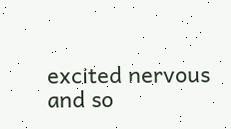excited nervous and so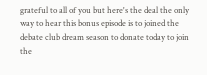grateful to all of you but here's the deal the only way to hear this bonus episode is to joined the debate club dream season to donate today to join the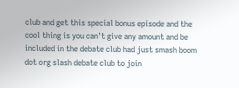club and get this special bonus episode and the cool thing is you can't give any amount and be included in the debate club had just smash boom dot org slash debate club to join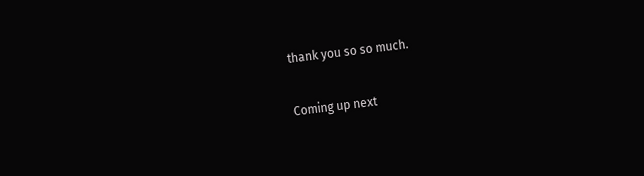thank you so so much.

Coming up next